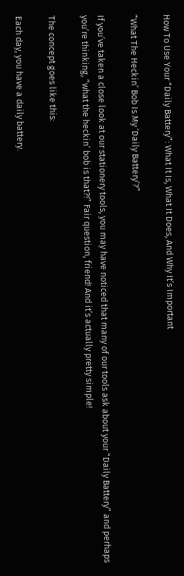How To Use Your “Daily Battery”: What It Is, What It Does, And Why It’s Important

“What The Heckin’ Bob Is My ‘Daily Battery’?”

If you’ve taken a close look at our stationery tools, you may have noticed that many of our tools ask about your “Daily Battery” and perhaps you’re thinking, “what the heckin’ bob is that?!” Fair question, friend! And it’s actually pretty simple!

The concept goes like this:

Each day, you have a daily battery.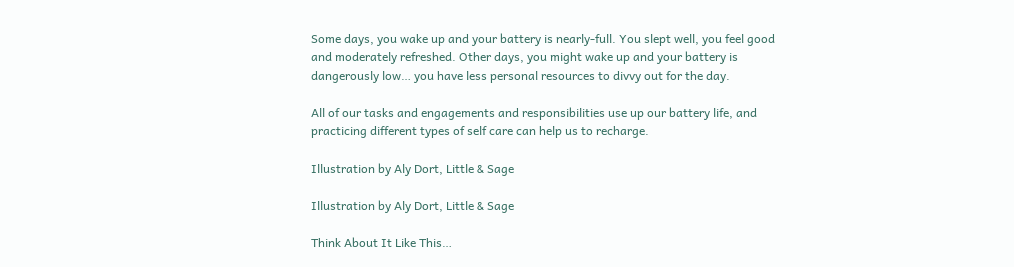Some days, you wake up and your battery is nearly-full. You slept well, you feel good and moderately refreshed. Other days, you might wake up and your battery is dangerously low… you have less personal resources to divvy out for the day.

All of our tasks and engagements and responsibilities use up our battery life, and practicing different types of self care can help us to recharge.

Illustration by Aly Dort, Little & Sage

Illustration by Aly Dort, Little & Sage

Think About It Like This…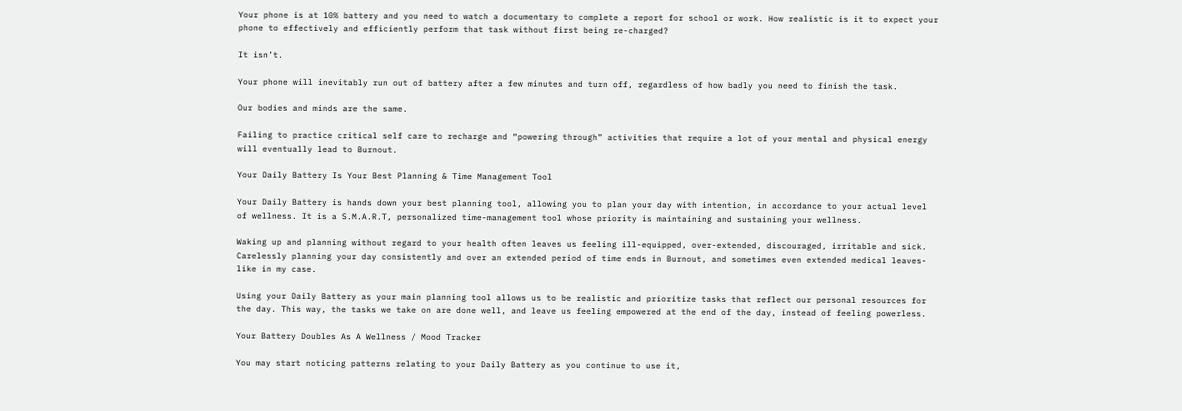Your phone is at 10% battery and you need to watch a documentary to complete a report for school or work. How realistic is it to expect your phone to effectively and efficiently perform that task without first being re-charged?

It isn’t.

Your phone will inevitably run out of battery after a few minutes and turn off, regardless of how badly you need to finish the task.

Our bodies and minds are the same.

Failing to practice critical self care to recharge and “powering through” activities that require a lot of your mental and physical energy will eventually lead to Burnout.

Your Daily Battery Is Your Best Planning & Time Management Tool

Your Daily Battery is hands down your best planning tool, allowing you to plan your day with intention, in accordance to your actual level of wellness. It is a S.M.A.R.T, personalized time-management tool whose priority is maintaining and sustaining your wellness.

Waking up and planning without regard to your health often leaves us feeling ill-equipped, over-extended, discouraged, irritable and sick. Carelessly planning your day consistently and over an extended period of time ends in Burnout, and sometimes even extended medical leaves- like in my case.

Using your Daily Battery as your main planning tool allows us to be realistic and prioritize tasks that reflect our personal resources for the day. This way, the tasks we take on are done well, and leave us feeling empowered at the end of the day, instead of feeling powerless.

Your Battery Doubles As A Wellness / Mood Tracker

You may start noticing patterns relating to your Daily Battery as you continue to use it,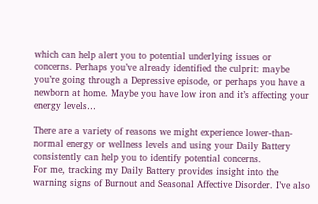which can help alert you to potential underlying issues or concerns. Perhaps you’ve already identified the culprit: maybe you’re going through a Depressive episode, or perhaps you have a newborn at home. Maybe you have low iron and it’s affecting your energy levels…

There are a variety of reasons we might experience lower-than-normal energy or wellness levels and using your Daily Battery consistently can help you to identify potential concerns.
For me, tracking my Daily Battery provides insight into the warning signs of Burnout and Seasonal Affective Disorder. I’ve also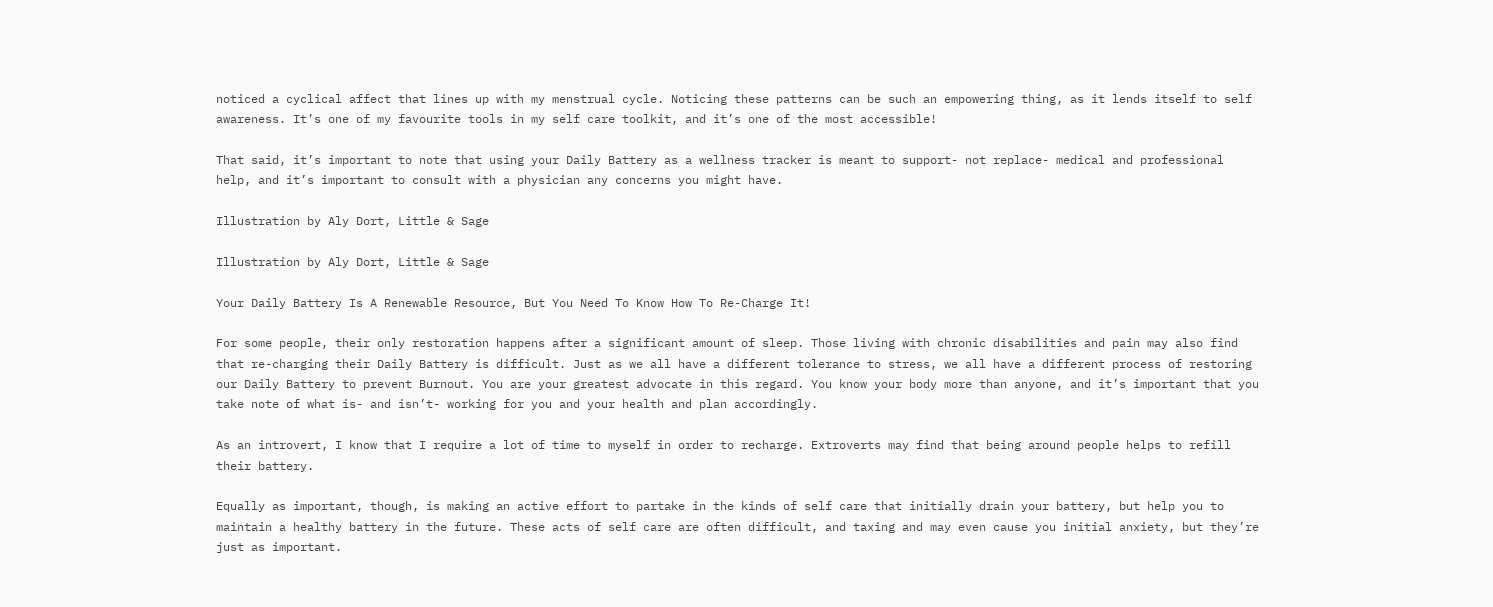noticed a cyclical affect that lines up with my menstrual cycle. Noticing these patterns can be such an empowering thing, as it lends itself to self awareness. It’s one of my favourite tools in my self care toolkit, and it’s one of the most accessible!

That said, it’s important to note that using your Daily Battery as a wellness tracker is meant to support- not replace- medical and professional help, and it’s important to consult with a physician any concerns you might have.

Illustration by Aly Dort, Little & Sage

Illustration by Aly Dort, Little & Sage

Your Daily Battery Is A Renewable Resource, But You Need To Know How To Re-Charge It!

For some people, their only restoration happens after a significant amount of sleep. Those living with chronic disabilities and pain may also find that re-charging their Daily Battery is difficult. Just as we all have a different tolerance to stress, we all have a different process of restoring our Daily Battery to prevent Burnout. You are your greatest advocate in this regard. You know your body more than anyone, and it’s important that you take note of what is- and isn’t- working for you and your health and plan accordingly.

As an introvert, I know that I require a lot of time to myself in order to recharge. Extroverts may find that being around people helps to refill their battery.

Equally as important, though, is making an active effort to partake in the kinds of self care that initially drain your battery, but help you to maintain a healthy battery in the future. These acts of self care are often difficult, and taxing and may even cause you initial anxiety, but they’re just as important.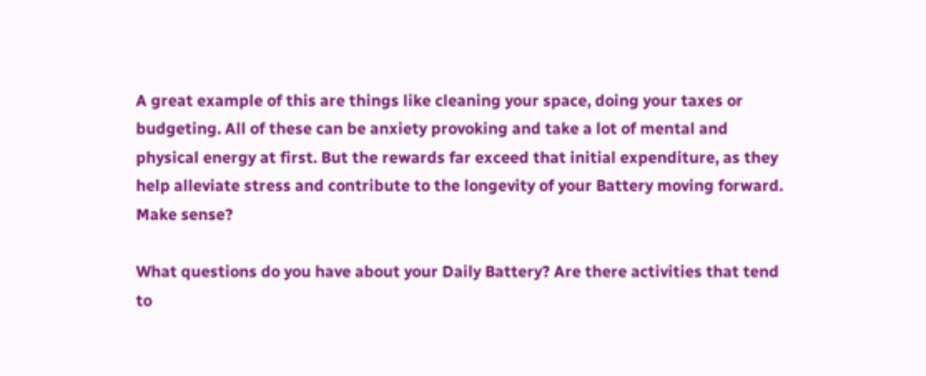A great example of this are things like cleaning your space, doing your taxes or budgeting. All of these can be anxiety provoking and take a lot of mental and physical energy at first. But the rewards far exceed that initial expenditure, as they help alleviate stress and contribute to the longevity of your Battery moving forward. Make sense?

What questions do you have about your Daily Battery? Are there activities that tend to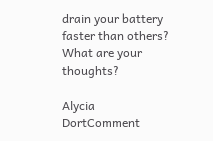drain your battery faster than others? What are your thoughts?

Alycia DortComment